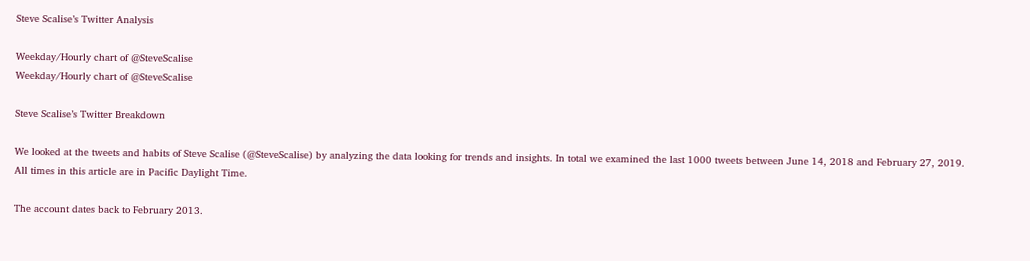Steve Scalise’s Twitter Analysis

Weekday/Hourly chart of @SteveScalise
Weekday/Hourly chart of @SteveScalise

Steve Scalise’s Twitter Breakdown

We looked at the tweets and habits of Steve Scalise (@SteveScalise) by analyzing the data looking for trends and insights. In total we examined the last 1000 tweets between June 14, 2018 and February 27, 2019. All times in this article are in Pacific Daylight Time.

The account dates back to February 2013.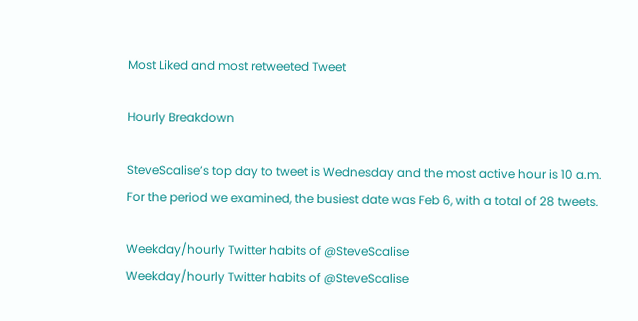Most Liked and most retweeted Tweet

Hourly Breakdown

SteveScalise’s top day to tweet is Wednesday and the most active hour is 10 a.m. For the period we examined, the busiest date was Feb 6, with a total of 28 tweets.

Weekday/hourly Twitter habits of @SteveScalise
Weekday/hourly Twitter habits of @SteveScalise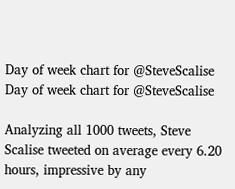Day of week chart for @SteveScalise
Day of week chart for @SteveScalise

Analyzing all 1000 tweets, Steve Scalise tweeted on average every 6.20 hours, impressive by any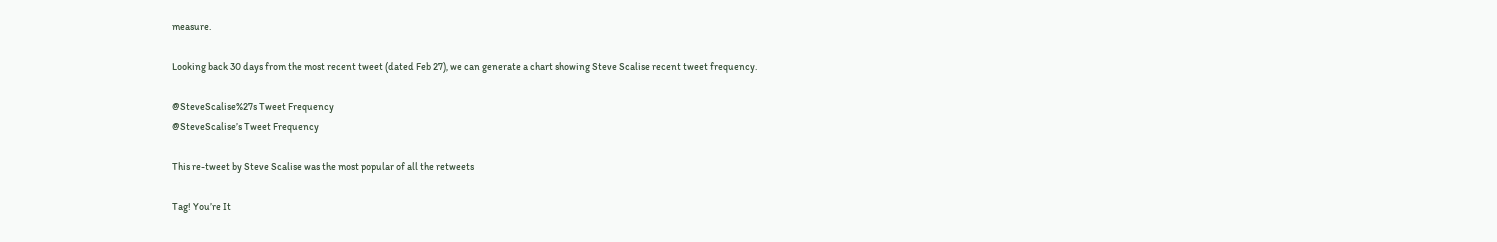measure.

Looking back 30 days from the most recent tweet (dated Feb 27), we can generate a chart showing Steve Scalise recent tweet frequency.

@SteveScalise%27s Tweet Frequency
@SteveScalise’s Tweet Frequency

This re-tweet by Steve Scalise was the most popular of all the retweets

Tag! You’re It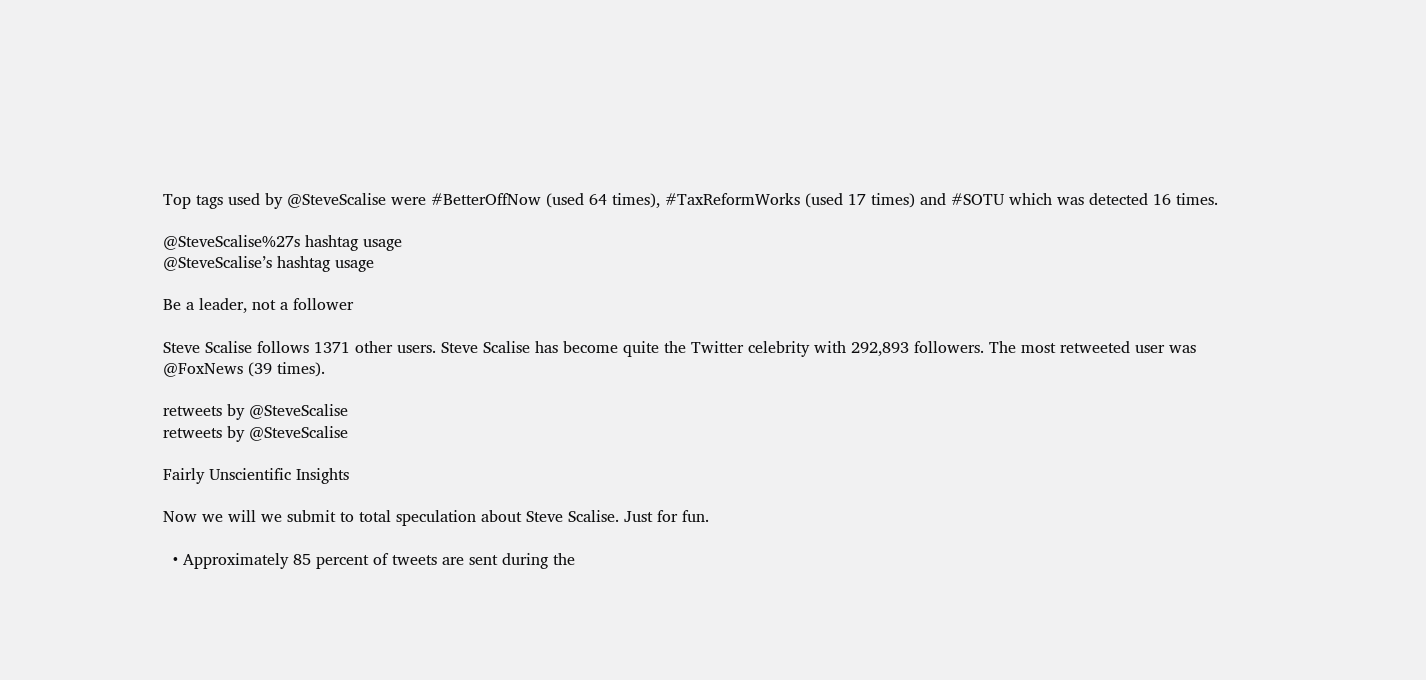Top tags used by @SteveScalise were #BetterOffNow (used 64 times), #TaxReformWorks (used 17 times) and #SOTU which was detected 16 times.

@SteveScalise%27s hashtag usage
@SteveScalise’s hashtag usage

Be a leader, not a follower

Steve Scalise follows 1371 other users. Steve Scalise has become quite the Twitter celebrity with 292,893 followers. The most retweeted user was @FoxNews (39 times).

retweets by @SteveScalise
retweets by @SteveScalise

Fairly Unscientific Insights

Now we will we submit to total speculation about Steve Scalise. Just for fun.

  • Approximately 85 percent of tweets are sent during the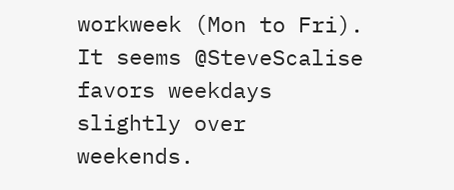workweek (Mon to Fri). It seems @SteveScalise favors weekdays slightly over weekends.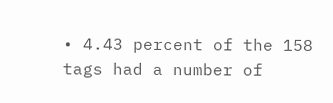• 4.43 percent of the 158 tags had a number of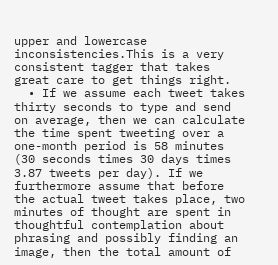upper and lowercase inconsistencies.This is a very consistent tagger that takes great care to get things right.
  • If we assume each tweet takes thirty seconds to type and send on average, then we can calculate the time spent tweeting over a one-month period is 58 minutes (30 seconds times 30 days times 3.87 tweets per day). If we furthermore assume that before the actual tweet takes place, two minutes of thought are spent in thoughtful contemplation about phrasing and possibly finding an image, then the total amount of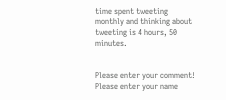time spent tweeting monthly and thinking about tweeting is 4 hours, 50 minutes.


Please enter your comment!
Please enter your name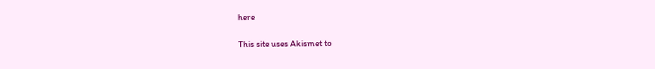here

This site uses Akismet to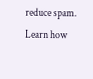reduce spam. Learn how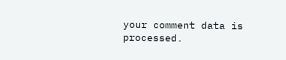your comment data is processed.